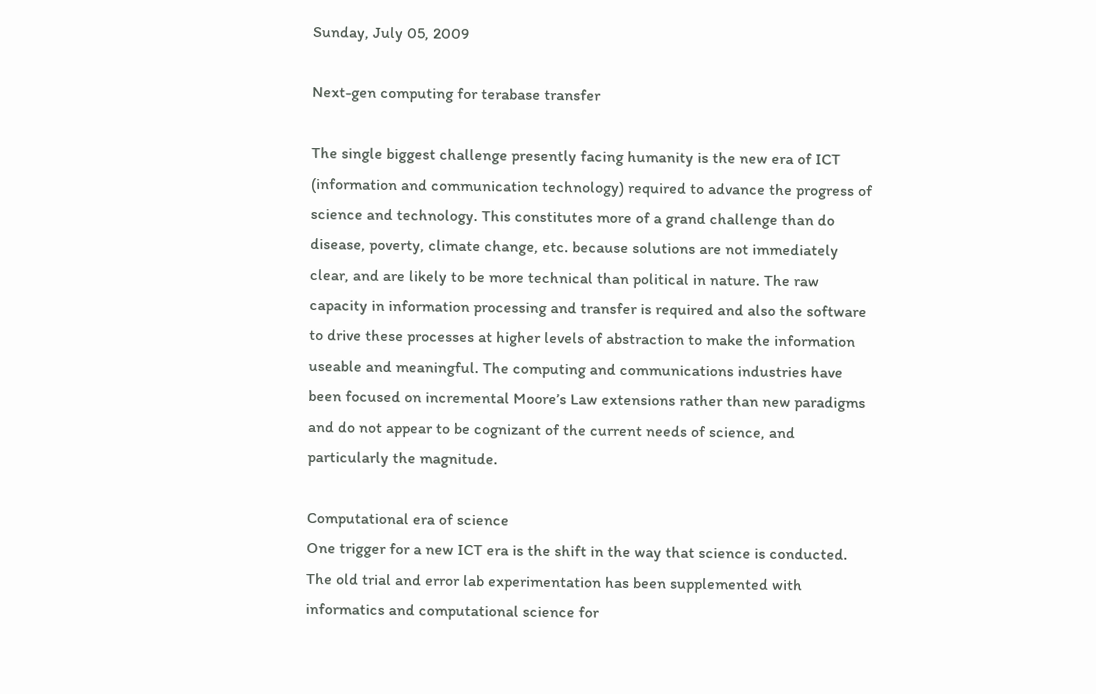Sunday, July 05, 2009

Next-gen computing for terabase transfer

The single biggest challenge presently facing humanity is the new era of ICT (information and communication technology) required to advance the progress of science and technology. This constitutes more of a grand challenge than do disease, poverty, climate change, etc. because solutions are not immediately clear, and are likely to be more technical than political in nature. The raw capacity in information processing and transfer is required and also the software to drive these processes at higher levels of abstraction to make the information useable and meaningful. The computing and communications industries have been focused on incremental Moore’s Law extensions rather than new paradigms and do not appear to be cognizant of the current needs of science, and particularly the magnitude.

Computational era of science
One trigger for a new ICT era is the shift in the way that science is conducted. The old trial and error lab experimentation has been supplemented with informatics and computational science for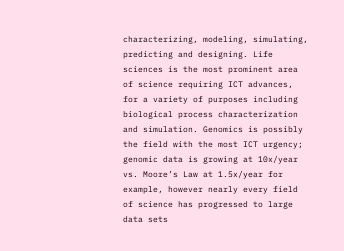characterizing, modeling, simulating, predicting and designing. Life sciences is the most prominent area of science requiring ICT advances, for a variety of purposes including biological process characterization and simulation. Genomics is possibly the field with the most ICT urgency; genomic data is growing at 10x/year vs. Moore’s Law at 1.5x/year for example, however nearly every field of science has progressed to large data sets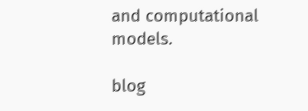and computational models.

blog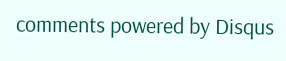comments powered by Disqus